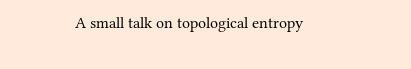A small talk on topological entropy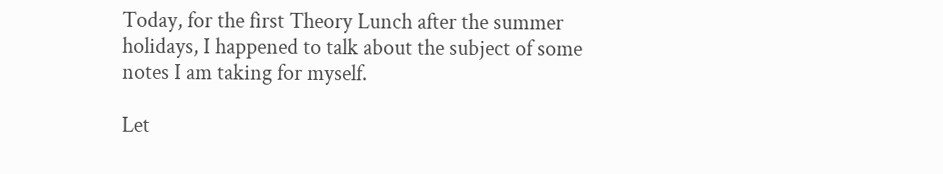Today, for the first Theory Lunch after the summer holidays, I happened to talk about the subject of some notes I am taking for myself.

Let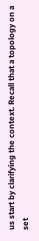us start by clarifying the context. Recall that a topology on a set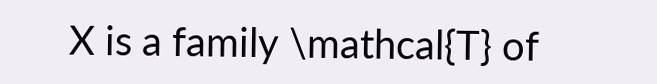X is a family \mathcal{T} of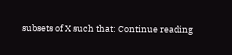subsets of X such that: Continue reading